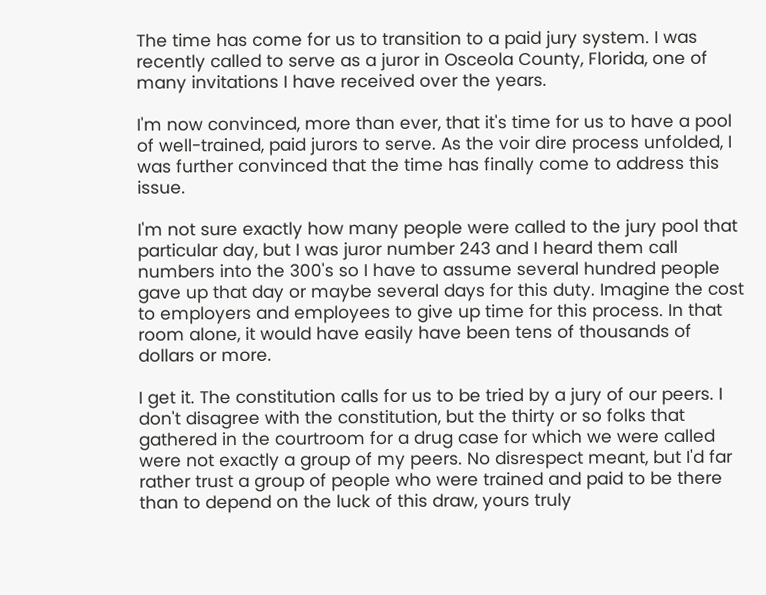The time has come for us to transition to a paid jury system. I was recently called to serve as a juror in Osceola County, Florida, one of many invitations I have received over the years.

I'm now convinced, more than ever, that it's time for us to have a pool of well-trained, paid jurors to serve. As the voir dire process unfolded, I was further convinced that the time has finally come to address this issue.

I'm not sure exactly how many people were called to the jury pool that particular day, but I was juror number 243 and I heard them call numbers into the 300's so I have to assume several hundred people gave up that day or maybe several days for this duty. Imagine the cost to employers and employees to give up time for this process. In that room alone, it would have easily have been tens of thousands of dollars or more.

I get it. The constitution calls for us to be tried by a jury of our peers. I don't disagree with the constitution, but the thirty or so folks that gathered in the courtroom for a drug case for which we were called were not exactly a group of my peers. No disrespect meant, but I'd far rather trust a group of people who were trained and paid to be there than to depend on the luck of this draw, yours truly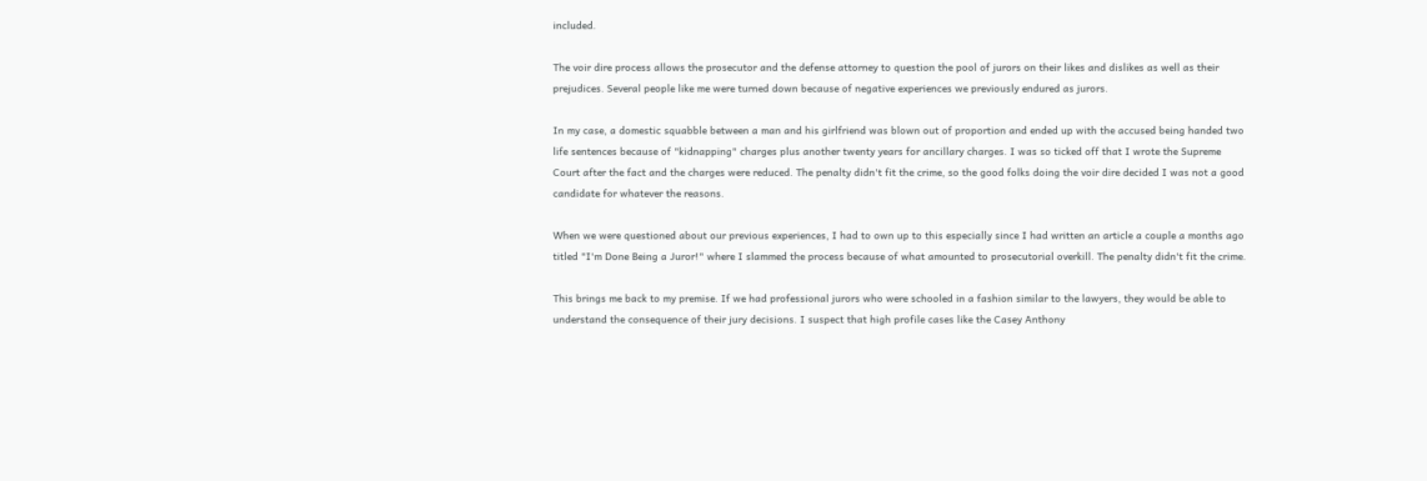included.

The voir dire process allows the prosecutor and the defense attorney to question the pool of jurors on their likes and dislikes as well as their prejudices. Several people like me were turned down because of negative experiences we previously endured as jurors.

In my case, a domestic squabble between a man and his girlfriend was blown out of proportion and ended up with the accused being handed two life sentences because of "kidnapping" charges plus another twenty years for ancillary charges. I was so ticked off that I wrote the Supreme Court after the fact and the charges were reduced. The penalty didn't fit the crime, so the good folks doing the voir dire decided I was not a good candidate for whatever the reasons.

When we were questioned about our previous experiences, I had to own up to this especially since I had written an article a couple a months ago titled "I'm Done Being a Juror!" where I slammed the process because of what amounted to prosecutorial overkill. The penalty didn't fit the crime.

This brings me back to my premise. If we had professional jurors who were schooled in a fashion similar to the lawyers, they would be able to understand the consequence of their jury decisions. I suspect that high profile cases like the Casey Anthony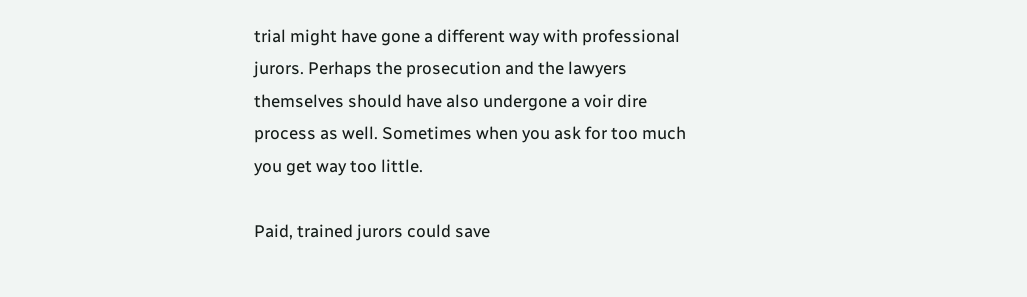trial might have gone a different way with professional jurors. Perhaps the prosecution and the lawyers themselves should have also undergone a voir dire process as well. Sometimes when you ask for too much you get way too little.

Paid, trained jurors could save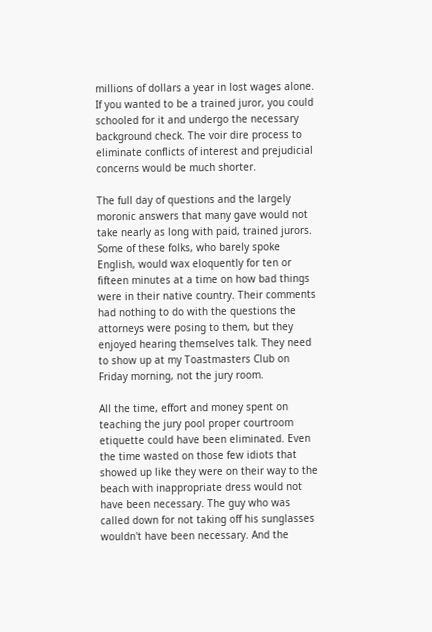millions of dollars a year in lost wages alone. If you wanted to be a trained juror, you could schooled for it and undergo the necessary background check. The voir dire process to eliminate conflicts of interest and prejudicial concerns would be much shorter.

The full day of questions and the largely moronic answers that many gave would not take nearly as long with paid, trained jurors. Some of these folks, who barely spoke English, would wax eloquently for ten or fifteen minutes at a time on how bad things were in their native country. Their comments had nothing to do with the questions the attorneys were posing to them, but they enjoyed hearing themselves talk. They need to show up at my Toastmasters Club on Friday morning, not the jury room.

All the time, effort and money spent on teaching the jury pool proper courtroom etiquette could have been eliminated. Even the time wasted on those few idiots that showed up like they were on their way to the beach with inappropriate dress would not have been necessary. The guy who was called down for not taking off his sunglasses wouldn't have been necessary. And the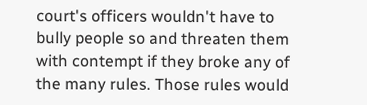court's officers wouldn't have to bully people so and threaten them with contempt if they broke any of the many rules. Those rules would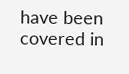have been covered in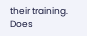their training. Does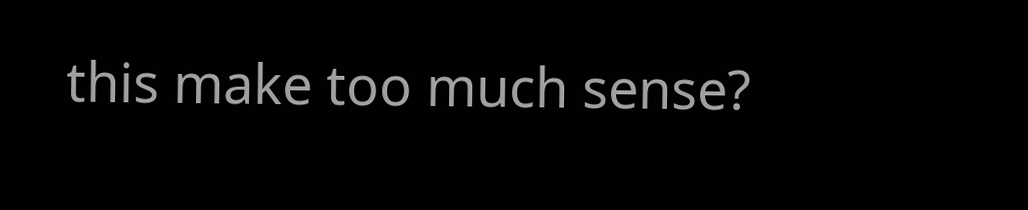this make too much sense?